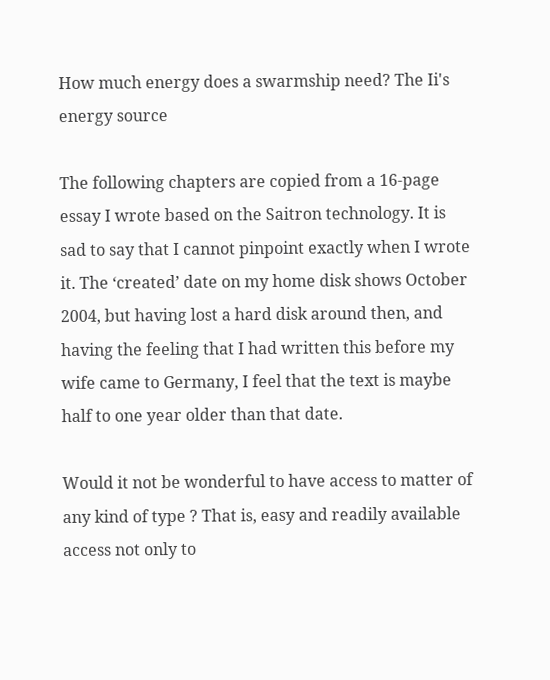How much energy does a swarmship need? The Ii's energy source

The following chapters are copied from a 16-page essay I wrote based on the Saitron technology. It is sad to say that I cannot pinpoint exactly when I wrote it. The ‘created’ date on my home disk shows October 2004, but having lost a hard disk around then, and having the feeling that I had written this before my wife came to Germany, I feel that the text is maybe half to one year older than that date.

Would it not be wonderful to have access to matter of any kind of type ? That is, easy and readily available access not only to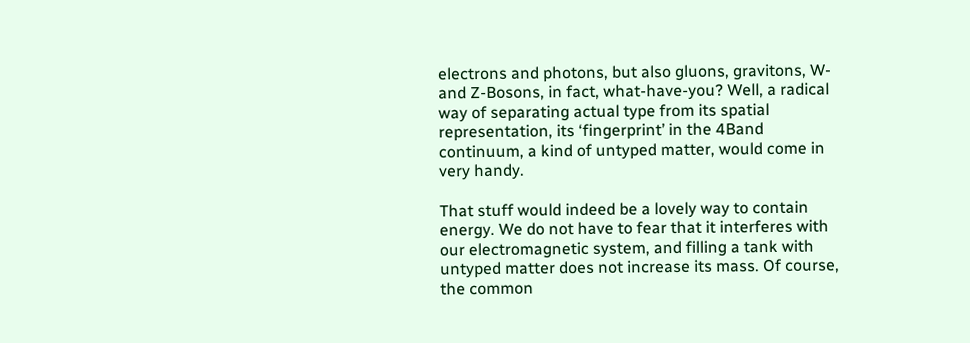electrons and photons, but also gluons, gravitons, W- and Z-Bosons, in fact, what-have-you? Well, a radical way of separating actual type from its spatial representation, its ‘fingerprint’ in the 4Band continuum, a kind of untyped matter, would come in very handy.

That stuff would indeed be a lovely way to contain energy. We do not have to fear that it interferes with our electromagnetic system, and filling a tank with untyped matter does not increase its mass. Of course, the common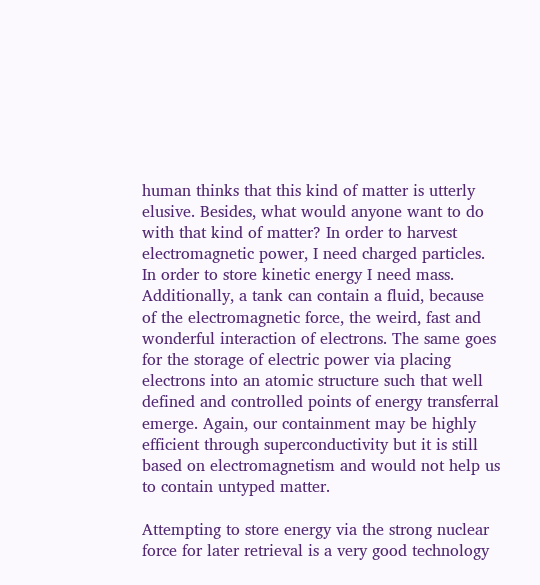human thinks that this kind of matter is utterly elusive. Besides, what would anyone want to do with that kind of matter? In order to harvest electromagnetic power, I need charged particles. In order to store kinetic energy I need mass. Additionally, a tank can contain a fluid, because of the electromagnetic force, the weird, fast and wonderful interaction of electrons. The same goes for the storage of electric power via placing electrons into an atomic structure such that well defined and controlled points of energy transferral emerge. Again, our containment may be highly efficient through superconductivity but it is still based on electromagnetism and would not help us to contain untyped matter.

Attempting to store energy via the strong nuclear force for later retrieval is a very good technology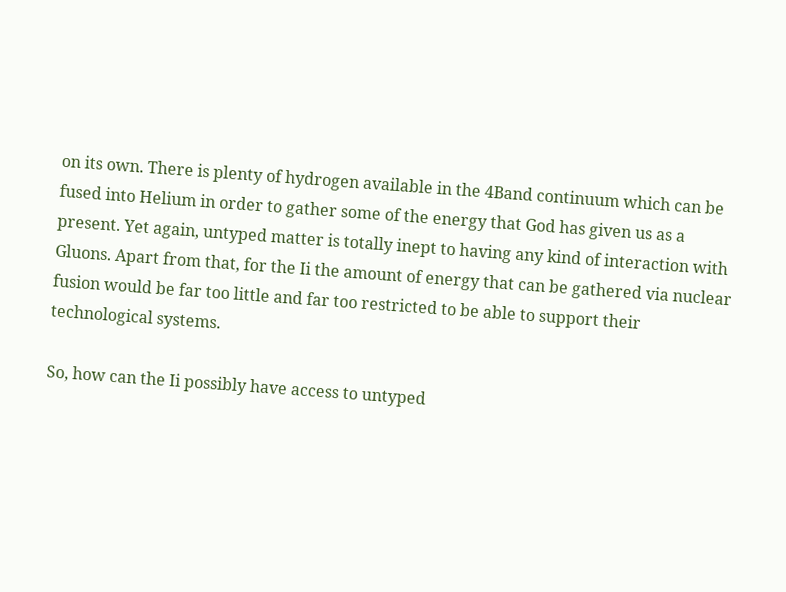on its own. There is plenty of hydrogen available in the 4Band continuum which can be fused into Helium in order to gather some of the energy that God has given us as a present. Yet again, untyped matter is totally inept to having any kind of interaction with Gluons. Apart from that, for the Ii the amount of energy that can be gathered via nuclear fusion would be far too little and far too restricted to be able to support their technological systems.

So, how can the Ii possibly have access to untyped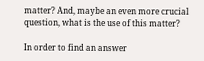matter? And, maybe an even more crucial question, what is the use of this matter?

In order to find an answer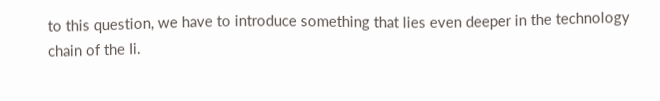to this question, we have to introduce something that lies even deeper in the technology chain of the Ii.